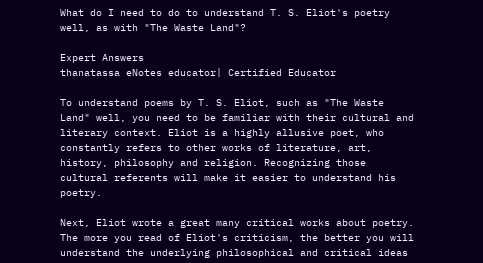What do I need to do to understand T. S. Eliot's poetry well, as with "The Waste Land"?

Expert Answers
thanatassa eNotes educator| Certified Educator

To understand poems by T. S. Eliot, such as "The Waste Land" well, you need to be familiar with their cultural and literary context. Eliot is a highly allusive poet, who constantly refers to other works of literature, art, history, philosophy and religion. Recognizing those cultural referents will make it easier to understand his poetry.

Next, Eliot wrote a great many critical works about poetry. The more you read of Eliot's criticism, the better you will understand the underlying philosophical and critical ideas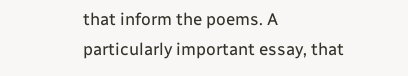that inform the poems. A particularly important essay, that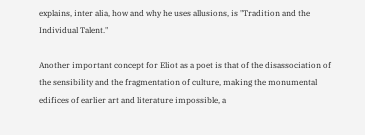explains, inter alia, how and why he uses allusions, is "Tradition and the Individual Talent."

Another important concept for Eliot as a poet is that of the disassociation of the sensibility and the fragmentation of culture, making the monumental edifices of earlier art and literature impossible, a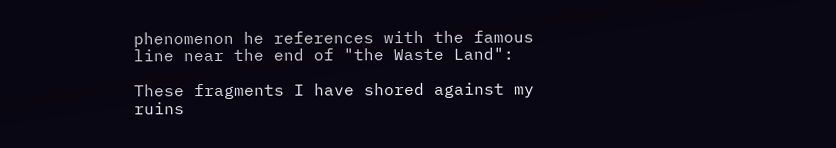phenomenon he references with the famous line near the end of "the Waste Land":

These fragments I have shored against my ruins